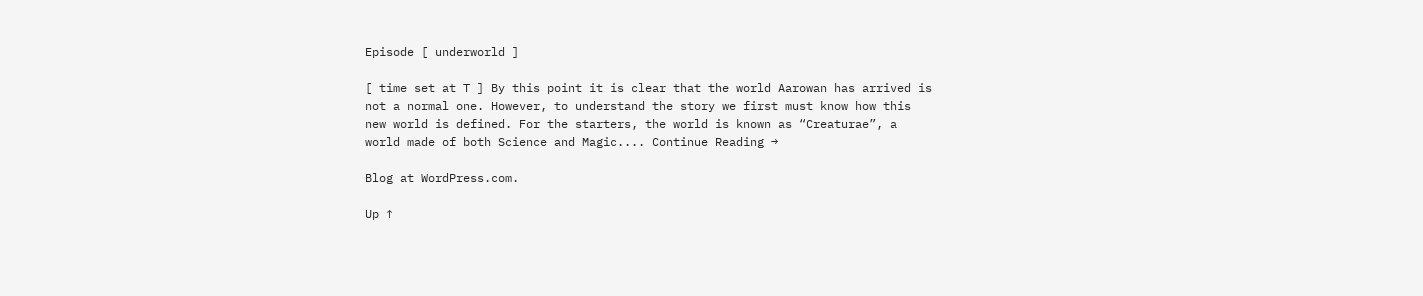Episode [ underworld ]

[ time set at T ] By this point it is clear that the world Aarowan has arrived is not a normal one. However, to understand the story we first must know how this new world is defined. For the starters, the world is known as “Creaturae”, a world made of both Science and Magic.... Continue Reading →

Blog at WordPress.com.

Up ↑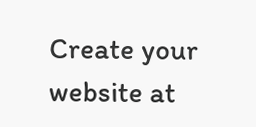Create your website at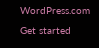WordPress.com
Get started